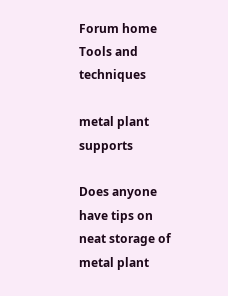Forum home Tools and techniques

metal plant supports

Does anyone have tips on neat storage of metal plant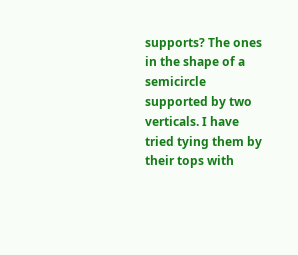supports? The ones in the shape of a semicircle supported by two verticals. I have tried tying them by their tops with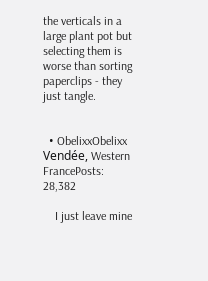the verticals in a large plant pot but selecting them is worse than sorting paperclips - they just tangle.


  • ObelixxObelixx Vendée, Western FrancePosts: 28,382

    I just leave mine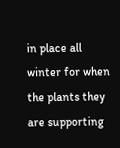in place all winter for when the plants they are supporting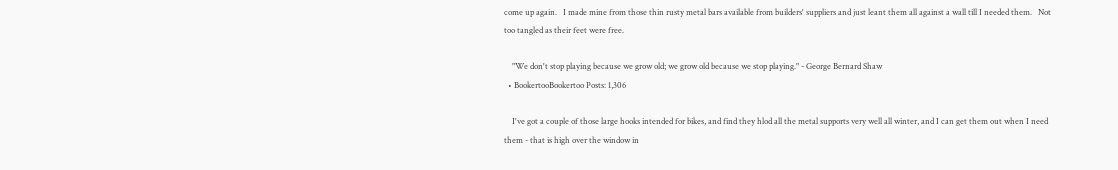come up again.   I made mine from those thin rusty metal bars available from builders' suppliers and just leant them all against a wall till I needed them.   Not too tangled as their feet were free.

    "We don't stop playing because we grow old; we grow old because we stop playing." - George Bernard Shaw
  • BookertooBookertoo Posts: 1,306

    I've got a couple of those large hooks intended for bikes, and find they hlod all the metal supports very well all winter, and I can get them out when I need them - that is high over the window in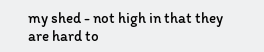my shed - not high in that they are hard to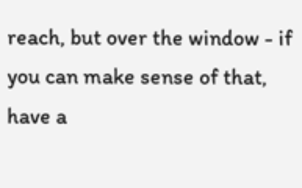reach, but over the window - if you can make sense of that, have a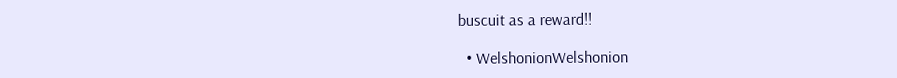buscuit as a reward!!

  • WelshonionWelshonion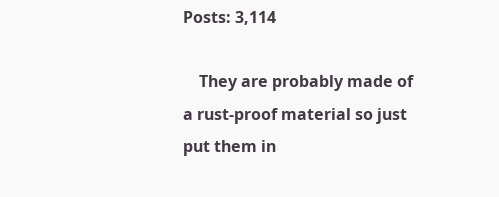Posts: 3,114

    They are probably made of a rust-proof material so just put them in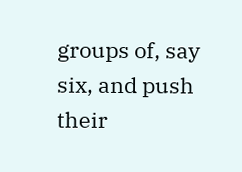groups of, say six, and push their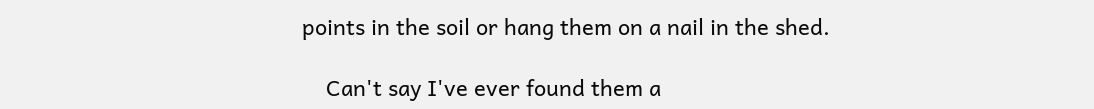points in the soil or hang them on a nail in the shed.

    Can't say I've ever found them a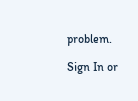problem.

Sign In or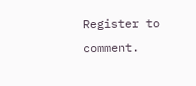Register to comment.